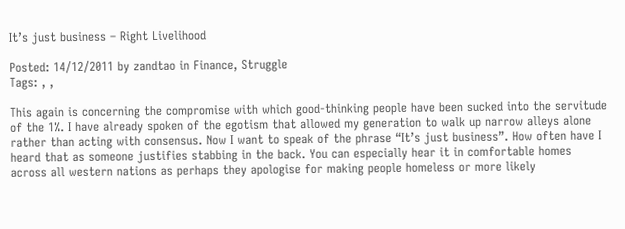It’s just business – Right Livelihood

Posted: 14/12/2011 by zandtao in Finance, Struggle
Tags: , ,

This again is concerning the compromise with which good-thinking people have been sucked into the servitude of the 1%. I have already spoken of the egotism that allowed my generation to walk up narrow alleys alone rather than acting with consensus. Now I want to speak of the phrase “It’s just business”. How often have I heard that as someone justifies stabbing in the back. You can especially hear it in comfortable homes across all western nations as perhaps they apologise for making people homeless or more likely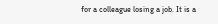for a colleague losing a job. It is a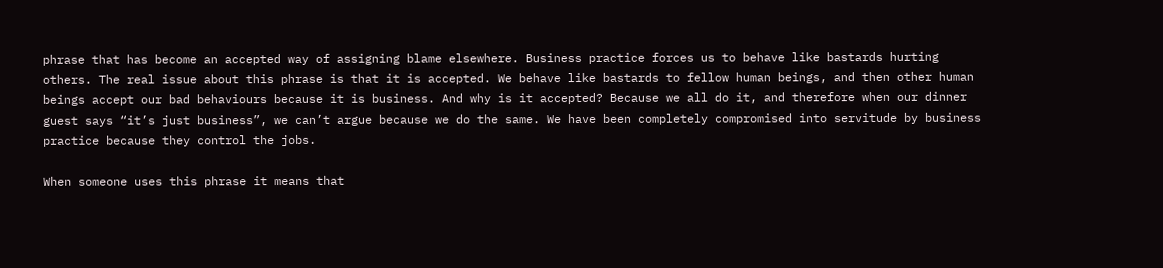phrase that has become an accepted way of assigning blame elsewhere. Business practice forces us to behave like bastards hurting others. The real issue about this phrase is that it is accepted. We behave like bastards to fellow human beings, and then other human beings accept our bad behaviours because it is business. And why is it accepted? Because we all do it, and therefore when our dinner guest says “it’s just business”, we can’t argue because we do the same. We have been completely compromised into servitude by business practice because they control the jobs.

When someone uses this phrase it means that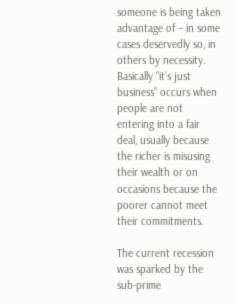someone is being taken advantage of – in some cases deservedly so, in others by necessity. Basically “it’s just business” occurs when people are not entering into a fair deal, usually because the richer is misusing their wealth or on occasions because the poorer cannot meet their commitments.

The current recession was sparked by the sub-prime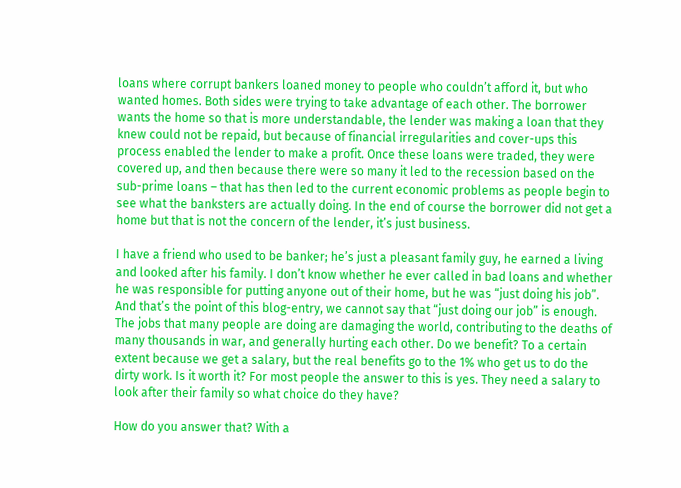loans where corrupt bankers loaned money to people who couldn’t afford it, but who wanted homes. Both sides were trying to take advantage of each other. The borrower wants the home so that is more understandable, the lender was making a loan that they knew could not be repaid, but because of financial irregularities and cover-ups this process enabled the lender to make a profit. Once these loans were traded, they were covered up, and then because there were so many it led to the recession based on the sub-prime loans – that has then led to the current economic problems as people begin to see what the banksters are actually doing. In the end of course the borrower did not get a home but that is not the concern of the lender, it’s just business.

I have a friend who used to be banker; he’s just a pleasant family guy, he earned a living and looked after his family. I don’t know whether he ever called in bad loans and whether he was responsible for putting anyone out of their home, but he was “just doing his job”. And that’s the point of this blog-entry, we cannot say that “just doing our job” is enough. The jobs that many people are doing are damaging the world, contributing to the deaths of many thousands in war, and generally hurting each other. Do we benefit? To a certain extent because we get a salary, but the real benefits go to the 1% who get us to do the dirty work. Is it worth it? For most people the answer to this is yes. They need a salary to look after their family so what choice do they have?

How do you answer that? With a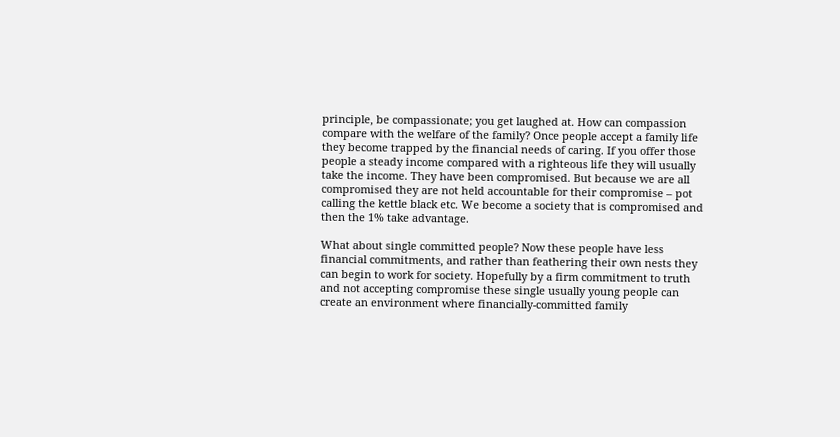principle, be compassionate; you get laughed at. How can compassion compare with the welfare of the family? Once people accept a family life they become trapped by the financial needs of caring. If you offer those people a steady income compared with a righteous life they will usually take the income. They have been compromised. But because we are all compromised they are not held accountable for their compromise – pot calling the kettle black etc. We become a society that is compromised and then the 1% take advantage.

What about single committed people? Now these people have less financial commitments, and rather than feathering their own nests they can begin to work for society. Hopefully by a firm commitment to truth and not accepting compromise these single usually young people can create an environment where financially-committed family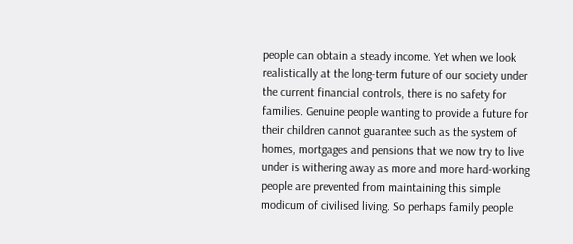people can obtain a steady income. Yet when we look realistically at the long-term future of our society under the current financial controls, there is no safety for families. Genuine people wanting to provide a future for their children cannot guarantee such as the system of homes, mortgages and pensions that we now try to live under is withering away as more and more hard-working people are prevented from maintaining this simple modicum of civilised living. So perhaps family people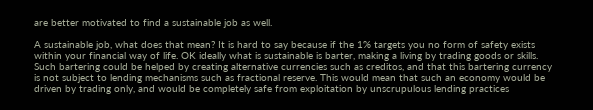are better motivated to find a sustainable job as well.

A sustainable job, what does that mean? It is hard to say because if the 1% targets you no form of safety exists within your financial way of life. OK ideally what is sustainable is barter, making a living by trading goods or skills. Such bartering could be helped by creating alternative currencies such as creditos, and that this bartering currency is not subject to lending mechanisms such as fractional reserve. This would mean that such an economy would be driven by trading only, and would be completely safe from exploitation by unscrupulous lending practices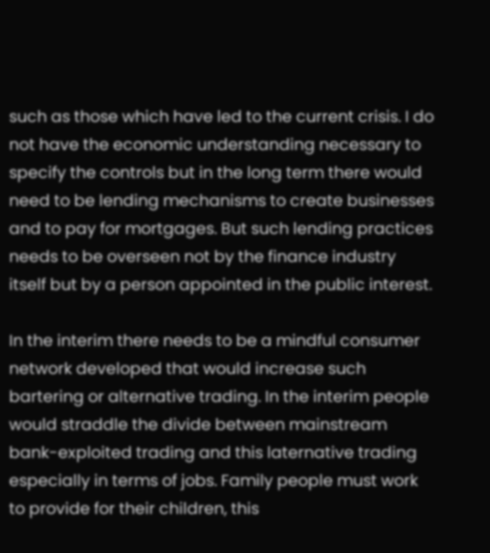such as those which have led to the current crisis. I do not have the economic understanding necessary to specify the controls but in the long term there would need to be lending mechanisms to create businesses and to pay for mortgages. But such lending practices needs to be overseen not by the finance industry itself but by a person appointed in the public interest.

In the interim there needs to be a mindful consumer network developed that would increase such bartering or alternative trading. In the interim people would straddle the divide between mainstream bank-exploited trading and this laternative trading especially in terms of jobs. Family people must work to provide for their children, this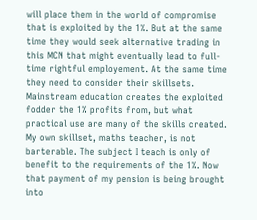will place them in the world of compromise that is exploited by the 1%. But at the same time they would seek alternative trading in this MCN that might eventually lead to full-time rightful employement. At the same time they need to consider their skillsets. Mainstream education creates the exploited fodder the 1% profits from, but what practical use are many of the skills created. My own skillset, maths teacher, is not barterable. The subject I teach is only of benefit to the requirements of the 1%. Now that payment of my pension is being brought into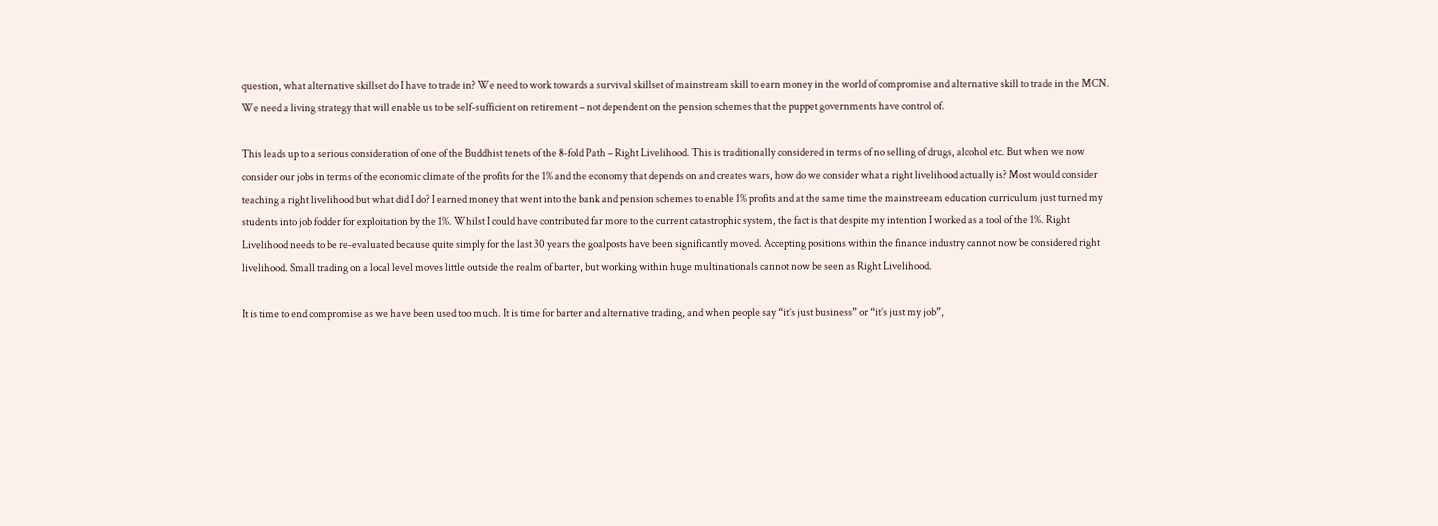question, what alternative skillset do I have to trade in? We need to work towards a survival skillset of mainstream skill to earn money in the world of compromise and alternative skill to trade in the MCN. We need a living strategy that will enable us to be self-sufficient on retirement – not dependent on the pension schemes that the puppet governments have control of.

This leads up to a serious consideration of one of the Buddhist tenets of the 8-fold Path – Right Livelihood. This is traditionally considered in terms of no selling of drugs, alcohol etc. But when we now consider our jobs in terms of the economic climate of the profits for the 1% and the economy that depends on and creates wars, how do we consider what a right livelihood actually is? Most would consider teaching a right livelihood but what did I do? I earned money that went into the bank and pension schemes to enable 1% profits and at the same time the mainstreeam education curriculum just turned my students into job fodder for exploitation by the 1%. Whilst I could have contributed far more to the current catastrophic system, the fact is that despite my intention I worked as a tool of the 1%. Right Livelihood needs to be re-evaluated because quite simply for the last 30 years the goalposts have been significantly moved. Accepting positions within the finance industry cannot now be considered right livelihood. Small trading on a local level moves little outside the realm of barter, but working within huge multinationals cannot now be seen as Right Livelihood.

It is time to end compromise as we have been used too much. It is time for barter and alternative trading, and when people say “it’s just business” or “it’s just my job”,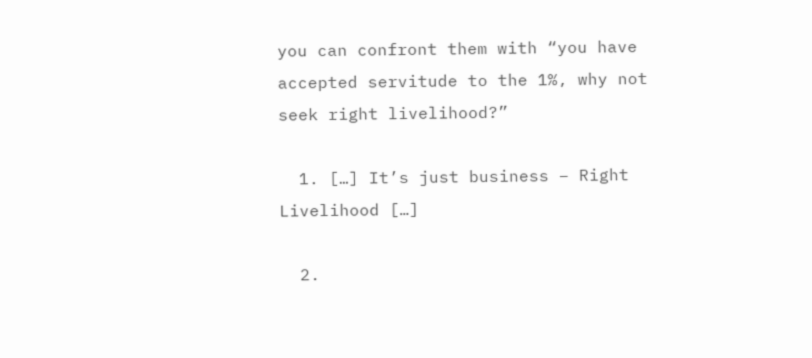you can confront them with “you have accepted servitude to the 1%, why not seek right livelihood?”

  1. […] It’s just business – Right Livelihood […]

  2.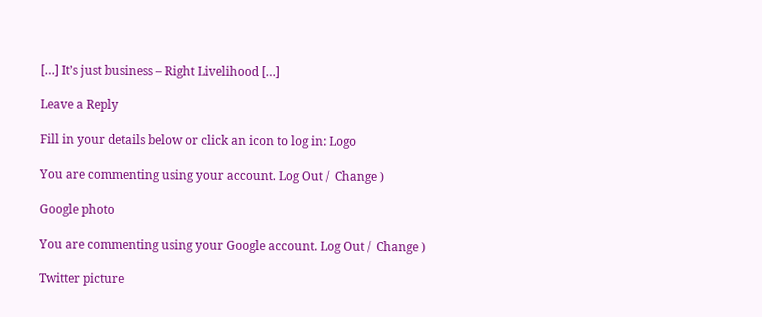[…] It’s just business – Right Livelihood […]

Leave a Reply

Fill in your details below or click an icon to log in: Logo

You are commenting using your account. Log Out /  Change )

Google photo

You are commenting using your Google account. Log Out /  Change )

Twitter picture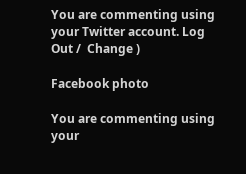You are commenting using your Twitter account. Log Out /  Change )

Facebook photo

You are commenting using your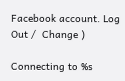Facebook account. Log Out /  Change )

Connecting to %s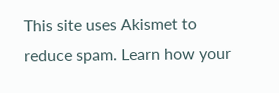This site uses Akismet to reduce spam. Learn how your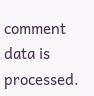comment data is processed.